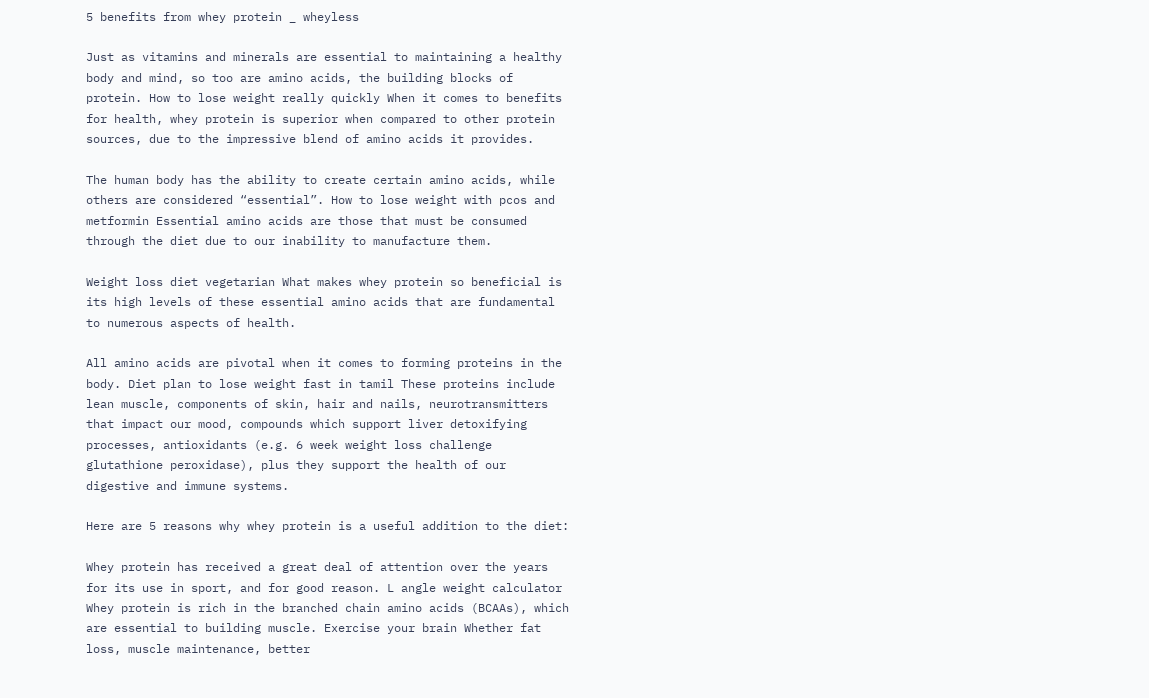5 benefits from whey protein _ wheyless

Just as vitamins and minerals are essential to maintaining a healthy body and mind, so too are amino acids, the building blocks of protein. How to lose weight really quickly When it comes to benefits for health, whey protein is superior when compared to other protein sources, due to the impressive blend of amino acids it provides.

The human body has the ability to create certain amino acids, while others are considered “essential”. How to lose weight with pcos and metformin Essential amino acids are those that must be consumed through the diet due to our inability to manufacture them.

Weight loss diet vegetarian What makes whey protein so beneficial is its high levels of these essential amino acids that are fundamental to numerous aspects of health.

All amino acids are pivotal when it comes to forming proteins in the body. Diet plan to lose weight fast in tamil These proteins include lean muscle, components of skin, hair and nails, neurotransmitters that impact our mood, compounds which support liver detoxifying processes, antioxidants (e.g. 6 week weight loss challenge glutathione peroxidase), plus they support the health of our digestive and immune systems.

Here are 5 reasons why whey protein is a useful addition to the diet:

Whey protein has received a great deal of attention over the years for its use in sport, and for good reason. L angle weight calculator Whey protein is rich in the branched chain amino acids (BCAAs), which are essential to building muscle. Exercise your brain Whether fat loss, muscle maintenance, better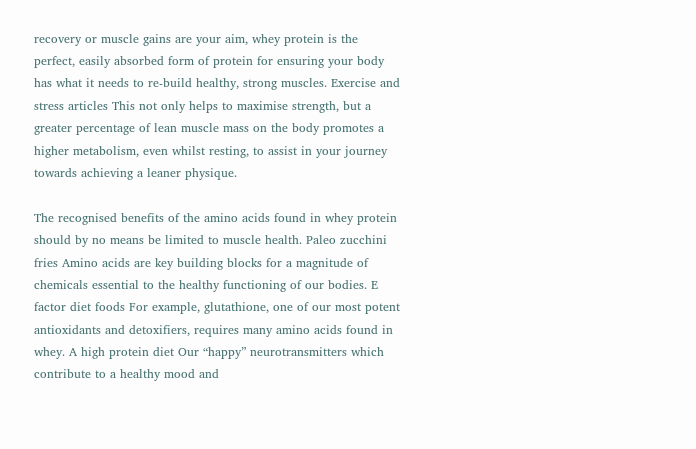recovery or muscle gains are your aim, whey protein is the perfect, easily absorbed form of protein for ensuring your body has what it needs to re-build healthy, strong muscles. Exercise and stress articles This not only helps to maximise strength, but a greater percentage of lean muscle mass on the body promotes a higher metabolism, even whilst resting, to assist in your journey towards achieving a leaner physique.

The recognised benefits of the amino acids found in whey protein should by no means be limited to muscle health. Paleo zucchini fries Amino acids are key building blocks for a magnitude of chemicals essential to the healthy functioning of our bodies. E factor diet foods For example, glutathione, one of our most potent antioxidants and detoxifiers, requires many amino acids found in whey. A high protein diet Our “happy” neurotransmitters which contribute to a healthy mood and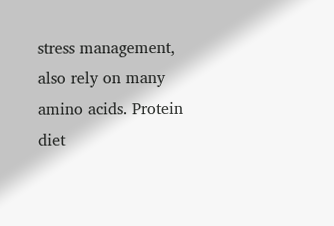stress management, also rely on many amino acids. Protein diet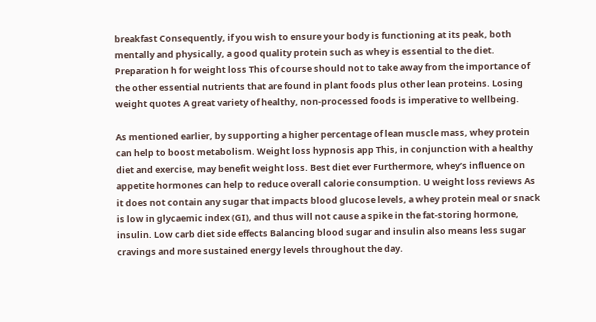breakfast Consequently, if you wish to ensure your body is functioning at its peak, both mentally and physically, a good quality protein such as whey is essential to the diet. Preparation h for weight loss This of course should not to take away from the importance of the other essential nutrients that are found in plant foods plus other lean proteins. Losing weight quotes A great variety of healthy, non-processed foods is imperative to wellbeing.

As mentioned earlier, by supporting a higher percentage of lean muscle mass, whey protein can help to boost metabolism. Weight loss hypnosis app This, in conjunction with a healthy diet and exercise, may benefit weight loss. Best diet ever Furthermore, whey’s influence on appetite hormones can help to reduce overall calorie consumption. U weight loss reviews As it does not contain any sugar that impacts blood glucose levels, a whey protein meal or snack is low in glycaemic index (GI), and thus will not cause a spike in the fat-storing hormone, insulin. Low carb diet side effects Balancing blood sugar and insulin also means less sugar cravings and more sustained energy levels throughout the day.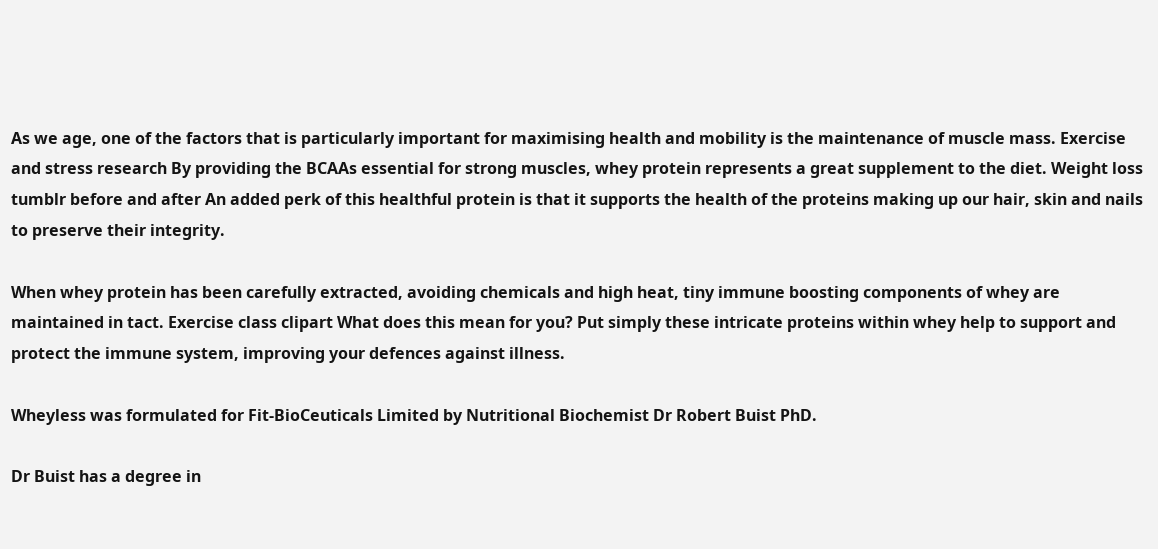As we age, one of the factors that is particularly important for maximising health and mobility is the maintenance of muscle mass. Exercise and stress research By providing the BCAAs essential for strong muscles, whey protein represents a great supplement to the diet. Weight loss tumblr before and after An added perk of this healthful protein is that it supports the health of the proteins making up our hair, skin and nails to preserve their integrity.

When whey protein has been carefully extracted, avoiding chemicals and high heat, tiny immune boosting components of whey are maintained in tact. Exercise class clipart What does this mean for you? Put simply these intricate proteins within whey help to support and protect the immune system, improving your defences against illness.

Wheyless was formulated for Fit-BioCeuticals Limited by Nutritional Biochemist Dr Robert Buist PhD.

Dr Buist has a degree in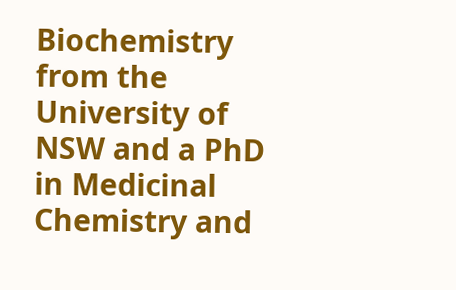Biochemistry from the University of NSW and a PhD in Medicinal Chemistry and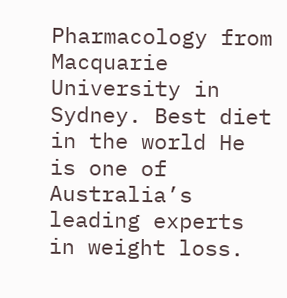Pharmacology from Macquarie University in Sydney. Best diet in the world He is one of Australia’s leading experts in weight loss.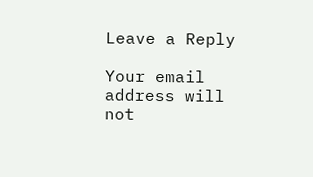Leave a Reply

Your email address will not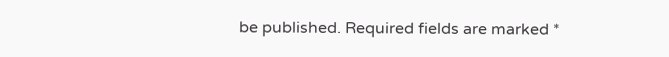be published. Required fields are marked *